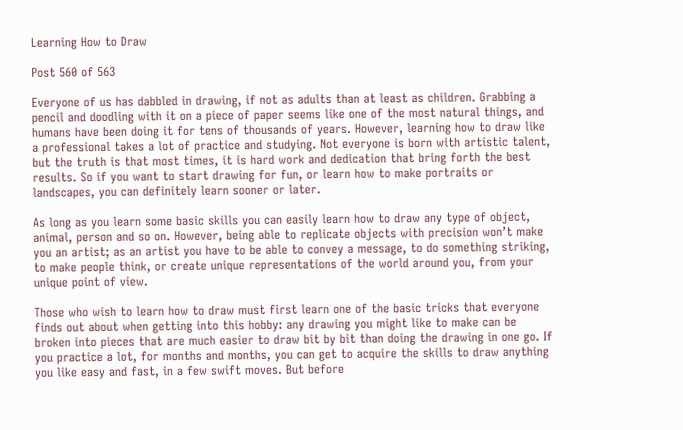Learning How to Draw

Post 560 of 563

Everyone of us has dabbled in drawing, if not as adults than at least as children. Grabbing a pencil and doodling with it on a piece of paper seems like one of the most natural things, and humans have been doing it for tens of thousands of years. However, learning how to draw like a professional takes a lot of practice and studying. Not everyone is born with artistic talent, but the truth is that most times, it is hard work and dedication that bring forth the best results. So if you want to start drawing for fun, or learn how to make portraits or landscapes, you can definitely learn sooner or later.

As long as you learn some basic skills you can easily learn how to draw any type of object, animal, person and so on. However, being able to replicate objects with precision won’t make you an artist; as an artist you have to be able to convey a message, to do something striking, to make people think, or create unique representations of the world around you, from your unique point of view.

Those who wish to learn how to draw must first learn one of the basic tricks that everyone finds out about when getting into this hobby: any drawing you might like to make can be broken into pieces that are much easier to draw bit by bit than doing the drawing in one go. If you practice a lot, for months and months, you can get to acquire the skills to draw anything you like easy and fast, in a few swift moves. But before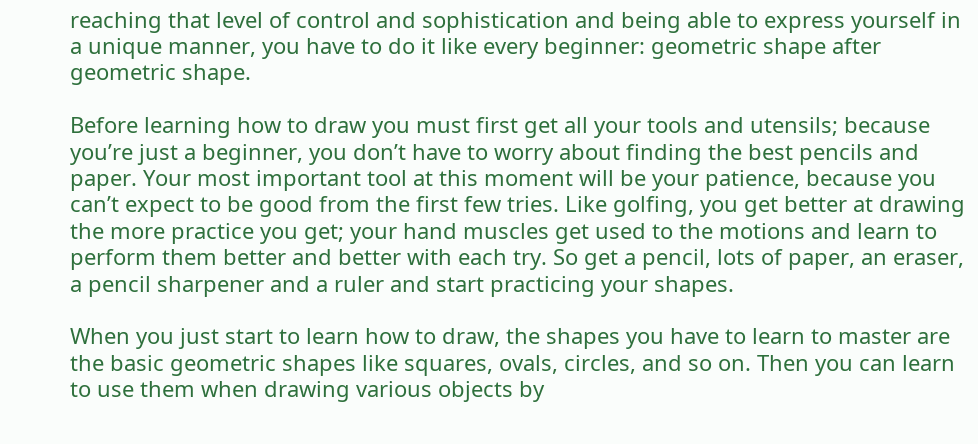reaching that level of control and sophistication and being able to express yourself in a unique manner, you have to do it like every beginner: geometric shape after geometric shape.

Before learning how to draw you must first get all your tools and utensils; because you’re just a beginner, you don’t have to worry about finding the best pencils and paper. Your most important tool at this moment will be your patience, because you can’t expect to be good from the first few tries. Like golfing, you get better at drawing the more practice you get; your hand muscles get used to the motions and learn to perform them better and better with each try. So get a pencil, lots of paper, an eraser, a pencil sharpener and a ruler and start practicing your shapes.

When you just start to learn how to draw, the shapes you have to learn to master are the basic geometric shapes like squares, ovals, circles, and so on. Then you can learn to use them when drawing various objects by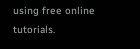using free online tutorials.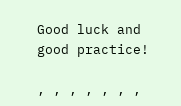Good luck and good practice!

, , , , , , ,